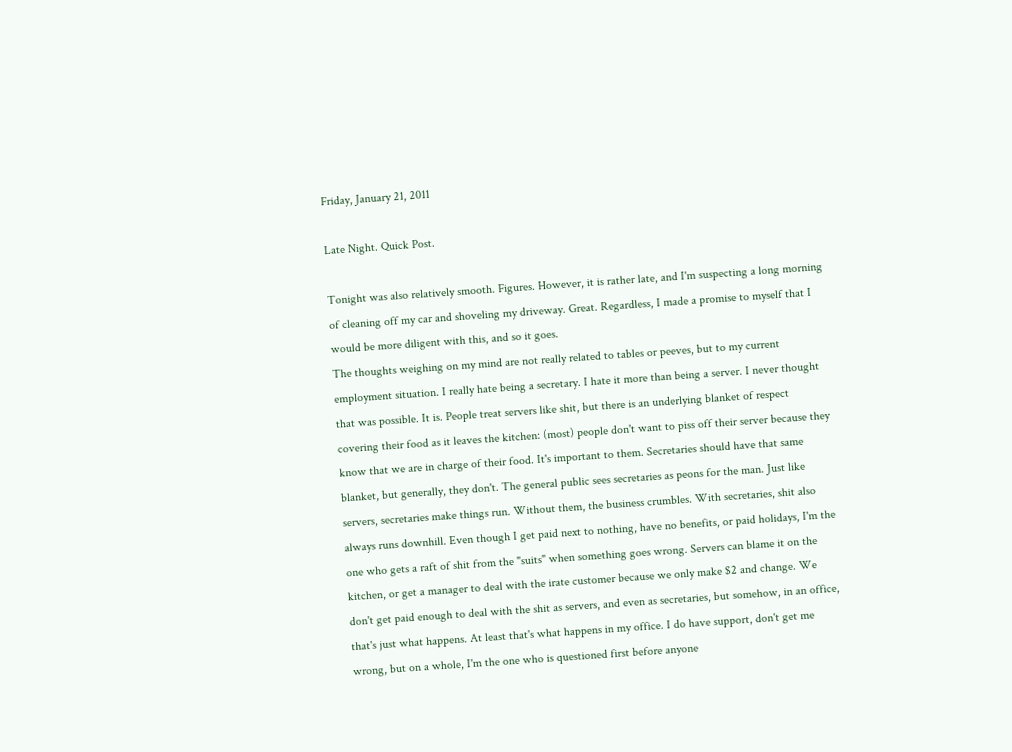Friday, January 21, 2011

Late Night. Quick Post.

Tonight was also relatively smooth. Figures. However, it is rather late, and I'm suspecting a long morning of cleaning off my car and shoveling my driveway. Great. Regardless, I made a promise to myself that I would be more diligent with this, and so it goes.
The thoughts weighing on my mind are not really related to tables or peeves, but to my current employment situation. I really hate being a secretary. I hate it more than being a server. I never thought that was possible. It is. People treat servers like shit, but there is an underlying blanket of respect covering their food as it leaves the kitchen: (most) people don't want to piss off their server because they know that we are in charge of their food. It's important to them. Secretaries should have that same blanket, but generally, they don't. The general public sees secretaries as peons for the man. Just like servers, secretaries make things run. Without them, the business crumbles. With secretaries, shit also always runs downhill. Even though I get paid next to nothing, have no benefits, or paid holidays, I'm the one who gets a raft of shit from the "suits" when something goes wrong. Servers can blame it on the kitchen, or get a manager to deal with the irate customer because we only make $2 and change. We don't get paid enough to deal with the shit as servers, and even as secretaries, but somehow, in an office, that's just what happens. At least that's what happens in my office. I do have support, don't get me wrong, but on a whole, I'm the one who is questioned first before anyone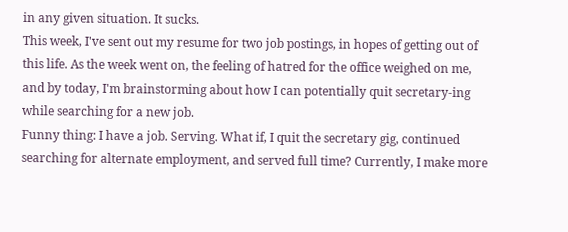in any given situation. It sucks.
This week, I've sent out my resume for two job postings, in hopes of getting out of this life. As the week went on, the feeling of hatred for the office weighed on me, and by today, I'm brainstorming about how I can potentially quit secretary-ing while searching for a new job.
Funny thing: I have a job. Serving. What if, I quit the secretary gig, continued searching for alternate employment, and served full time? Currently, I make more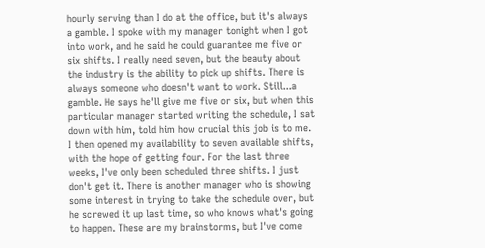hourly serving than I do at the office, but it's always a gamble. I spoke with my manager tonight when I got into work, and he said he could guarantee me five or six shifts. I really need seven, but the beauty about the industry is the ability to pick up shifts. There is always someone who doesn't want to work. Still...a gamble. He says he'll give me five or six, but when this particular manager started writing the schedule, I sat down with him, told him how crucial this job is to me. I then opened my availability to seven available shifts, with the hope of getting four. For the last three weeks, I've only been scheduled three shifts. I just don't get it. There is another manager who is showing some interest in trying to take the schedule over, but he screwed it up last time, so who knows what's going to happen. These are my brainstorms, but I've come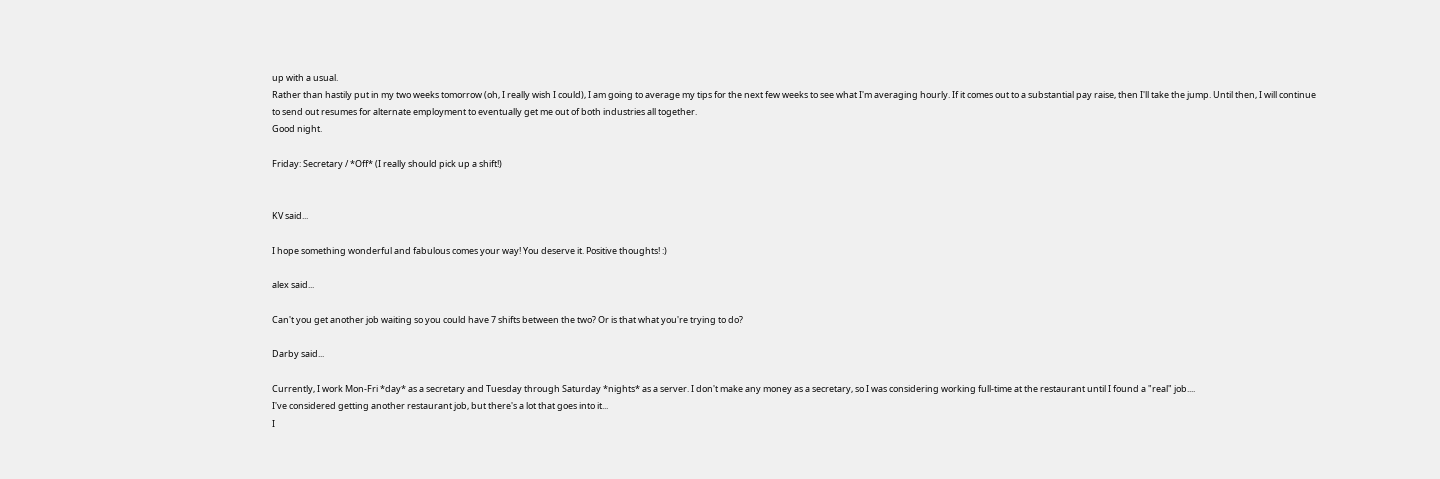up with a usual.
Rather than hastily put in my two weeks tomorrow (oh, I really wish I could), I am going to average my tips for the next few weeks to see what I'm averaging hourly. If it comes out to a substantial pay raise, then I'll take the jump. Until then, I will continue to send out resumes for alternate employment to eventually get me out of both industries all together.
Good night.

Friday: Secretary / *Off* (I really should pick up a shift!)


KV said...

I hope something wonderful and fabulous comes your way! You deserve it. Positive thoughts! :)

alex said...

Can't you get another job waiting so you could have 7 shifts between the two? Or is that what you're trying to do?

Darby said...

Currently, I work Mon-Fri *day* as a secretary and Tuesday through Saturday *nights* as a server. I don't make any money as a secretary, so I was considering working full-time at the restaurant until I found a "real" job....
I've considered getting another restaurant job, but there's a lot that goes into it...
I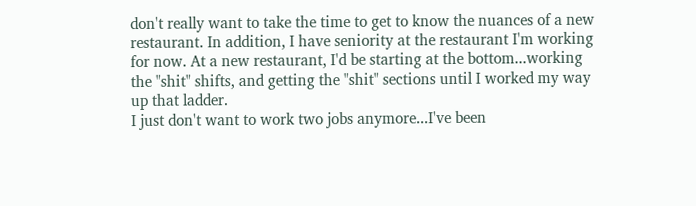don't really want to take the time to get to know the nuances of a new restaurant. In addition, I have seniority at the restaurant I'm working for now. At a new restaurant, I'd be starting at the bottom...working the "shit" shifts, and getting the "shit" sections until I worked my way up that ladder.
I just don't want to work two jobs anymore...I've been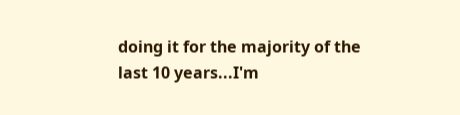doing it for the majority of the last 10 years...I'm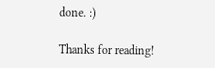done. :)

Thanks for reading!